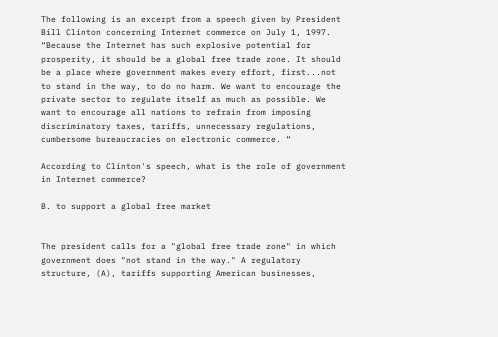The following is an excerpt from a speech given by President Bill Clinton concerning Internet commerce on July 1, 1997.
“Because the Internet has such explosive potential for prosperity, it should be a global free trade zone. It should be a place where government makes every effort, first...not to stand in the way, to do no harm. We want to encourage the private sector to regulate itself as much as possible. We want to encourage all nations to refrain from imposing discriminatory taxes, tariffs, unnecessary regulations, cumbersome bureaucracies on electronic commerce. “

According to Clinton's speech, what is the role of government in Internet commerce?

B. to support a global free market


The president calls for a "global free trade zone" in which government does "not stand in the way." A regulatory structure, (A), tariffs supporting American businesses,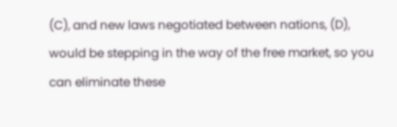(C), and new laws negotiated between nations, (D), would be stepping in the way of the free market, so you can eliminate these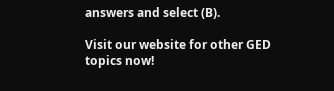answers and select (B).

Visit our website for other GED topics now!